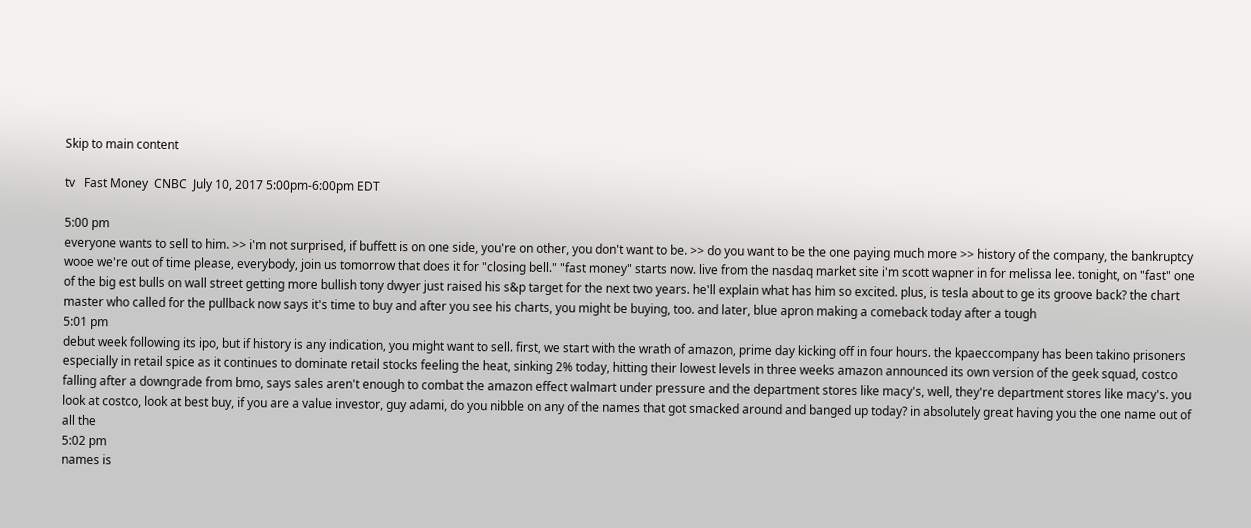Skip to main content

tv   Fast Money  CNBC  July 10, 2017 5:00pm-6:00pm EDT

5:00 pm
everyone wants to sell to him. >> i'm not surprised, if buffett is on one side, you're on other, you don't want to be. >> do you want to be the one paying much more >> history of the company, the bankruptcy wooe we're out of time please, everybody, join us tomorrow that does it for "closing bell." "fast money" starts now. live from the nasdaq market site i'm scott wapner in for melissa lee. tonight, on "fast" one of the big est bulls on wall street getting more bullish tony dwyer just raised his s&p target for the next two years. he'll explain what has him so excited. plus, is tesla about to ge its groove back? the chart master who called for the pullback now says it's time to buy and after you see his charts, you might be buying, too. and later, blue apron making a comeback today after a tough
5:01 pm
debut week following its ipo, but if history is any indication, you might want to sell. first, we start with the wrath of amazon, prime day kicking off in four hours. the kpaeccompany has been takino prisoners especially in retail spice as it continues to dominate retail stocks feeling the heat, sinking 2% today, hitting their lowest levels in three weeks amazon announced its own version of the geek squad, costco falling after a downgrade from bmo, says sales aren't enough to combat the amazon effect walmart under pressure and the department stores like macy's, well, they're department stores like macy's. you look at costco, look at best buy, if you are a value investor, guy adami, do you nibble on any of the names that got smacked around and banged up today? in absolutely great having you the one name out of all the
5:02 pm
names is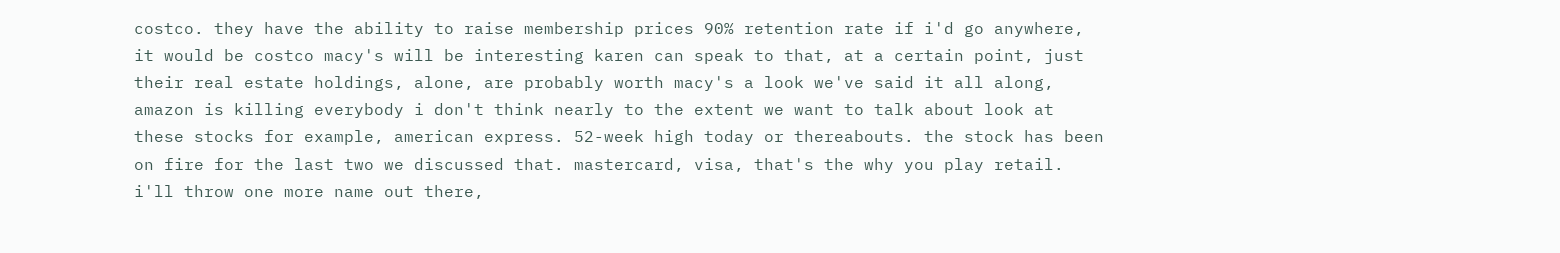costco. they have the ability to raise membership prices 90% retention rate if i'd go anywhere, it would be costco macy's will be interesting karen can speak to that, at a certain point, just their real estate holdings, alone, are probably worth macy's a look we've said it all along, amazon is killing everybody i don't think nearly to the extent we want to talk about look at these stocks for example, american express. 52-week high today or thereabouts. the stock has been on fire for the last two we discussed that. mastercard, visa, that's the why you play retail. i'll throw one more name out there,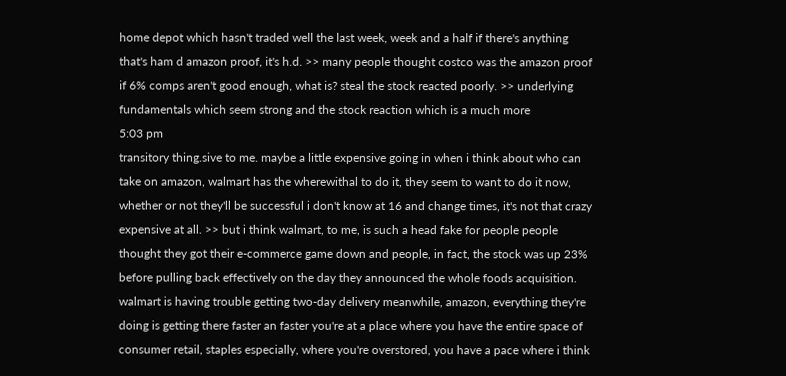home depot which hasn't traded well the last week, week and a half if there's anything that's ham d amazon proof, it's h.d. >> many people thought costco was the amazon proof if 6% comps aren't good enough, what is? steal the stock reacted poorly. >> underlying fundamentals which seem strong and the stock reaction which is a much more
5:03 pm
transitory thing.sive to me. maybe a little expensive going in when i think about who can take on amazon, walmart has the wherewithal to do it, they seem to want to do it now, whether or not they'll be successful i don't know at 16 and change times, it's not that crazy expensive at all. >> but i think walmart, to me, is such a head fake for people people thought they got their e-commerce game down and people, in fact, the stock was up 23% before pulling back effectively on the day they announced the whole foods acquisition. walmart is having trouble getting two-day delivery meanwhile, amazon, everything they're doing is getting there faster an faster you're at a place where you have the entire space of consumer retail, staples especially, where you're overstored, you have a pace where i think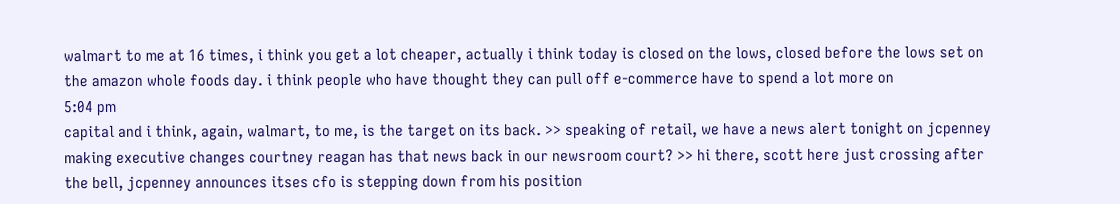walmart to me at 16 times, i think you get a lot cheaper, actually i think today is closed on the lows, closed before the lows set on the amazon whole foods day. i think people who have thought they can pull off e-commerce have to spend a lot more on
5:04 pm
capital and i think, again, walmart, to me, is the target on its back. >> speaking of retail, we have a news alert tonight on jcpenney making executive changes courtney reagan has that news back in our newsroom court? >> hi there, scott here just crossing after the bell, jcpenney announces itses cfo is stepping down from his position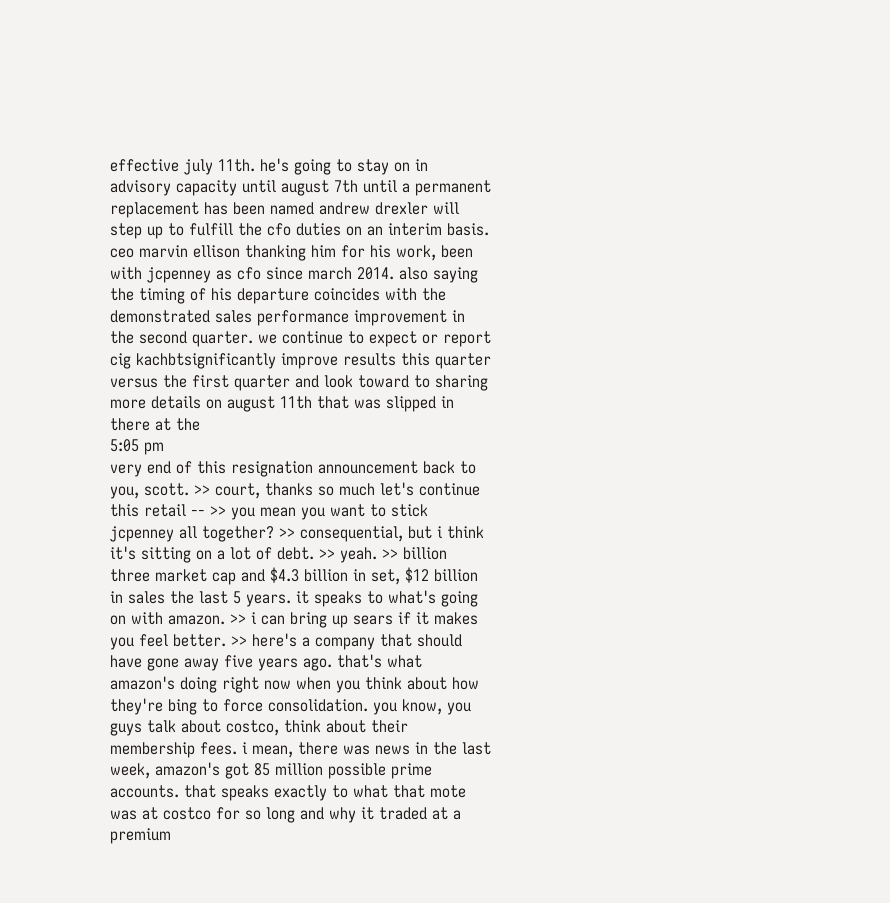effective july 11th. he's going to stay on in advisory capacity until august 7th until a permanent replacement has been named andrew drexler will step up to fulfill the cfo duties on an interim basis. ceo marvin ellison thanking him for his work, been with jcpenney as cfo since march 2014. also saying the timing of his departure coincides with the demonstrated sales performance improvement in the second quarter. we continue to expect or report cig kachbtsignificantly improve results this quarter versus the first quarter and look toward to sharing more details on august 11th that was slipped in there at the
5:05 pm
very end of this resignation announcement back to you, scott. >> court, thanks so much let's continue this retail -- >> you mean you want to stick jcpenney all together? >> consequential, but i think it's sitting on a lot of debt. >> yeah. >> billion three market cap and $4.3 billion in set, $12 billion in sales the last 5 years. it speaks to what's going on with amazon. >> i can bring up sears if it makes you feel better. >> here's a company that should have gone away five years ago. that's what amazon's doing right now when you think about how they're bing to force consolidation. you know, you guys talk about costco, think about their membership fees. i mean, there was news in the last week, amazon's got 85 million possible prime accounts. that speaks exactly to what that mote was at costco for so long and why it traded at a premium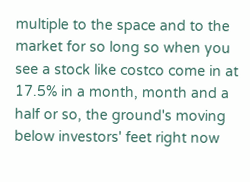multiple to the space and to the market for so long so when you see a stock like costco come in at 17.5% in a month, month and a half or so, the ground's moving below investors' feet right now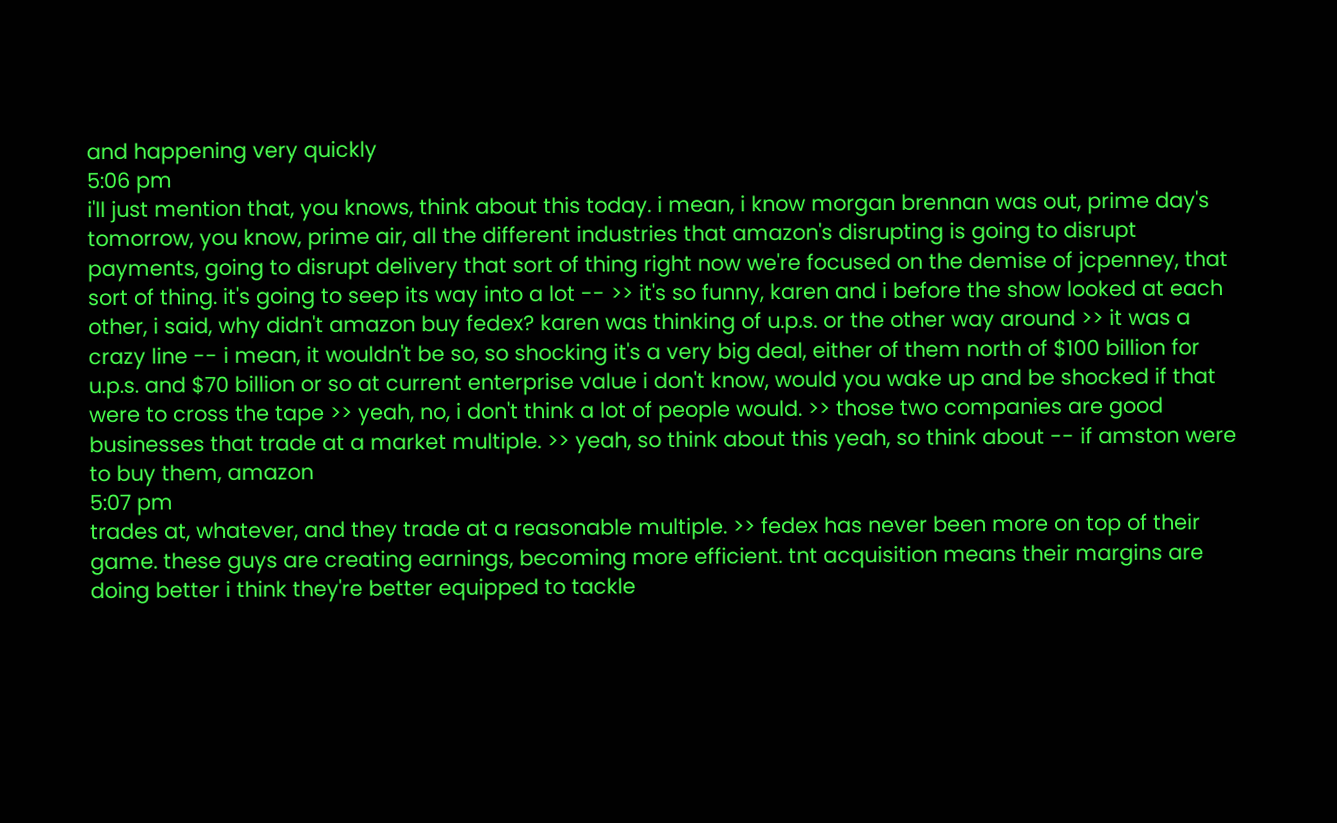and happening very quickly
5:06 pm
i'll just mention that, you knows, think about this today. i mean, i know morgan brennan was out, prime day's tomorrow, you know, prime air, all the different industries that amazon's disrupting is going to disrupt payments, going to disrupt delivery that sort of thing right now we're focused on the demise of jcpenney, that sort of thing. it's going to seep its way into a lot -- >> it's so funny, karen and i before the show looked at each other, i said, why didn't amazon buy fedex? karen was thinking of u.p.s. or the other way around >> it was a crazy line -- i mean, it wouldn't be so, so shocking it's a very big deal, either of them north of $100 billion for u.p.s. and $70 billion or so at current enterprise value i don't know, would you wake up and be shocked if that were to cross the tape >> yeah, no, i don't think a lot of people would. >> those two companies are good businesses that trade at a market multiple. >> yeah, so think about this yeah, so think about -- if amston were to buy them, amazon
5:07 pm
trades at, whatever, and they trade at a reasonable multiple. >> fedex has never been more on top of their game. these guys are creating earnings, becoming more efficient. tnt acquisition means their margins are doing better i think they're better equipped to tackle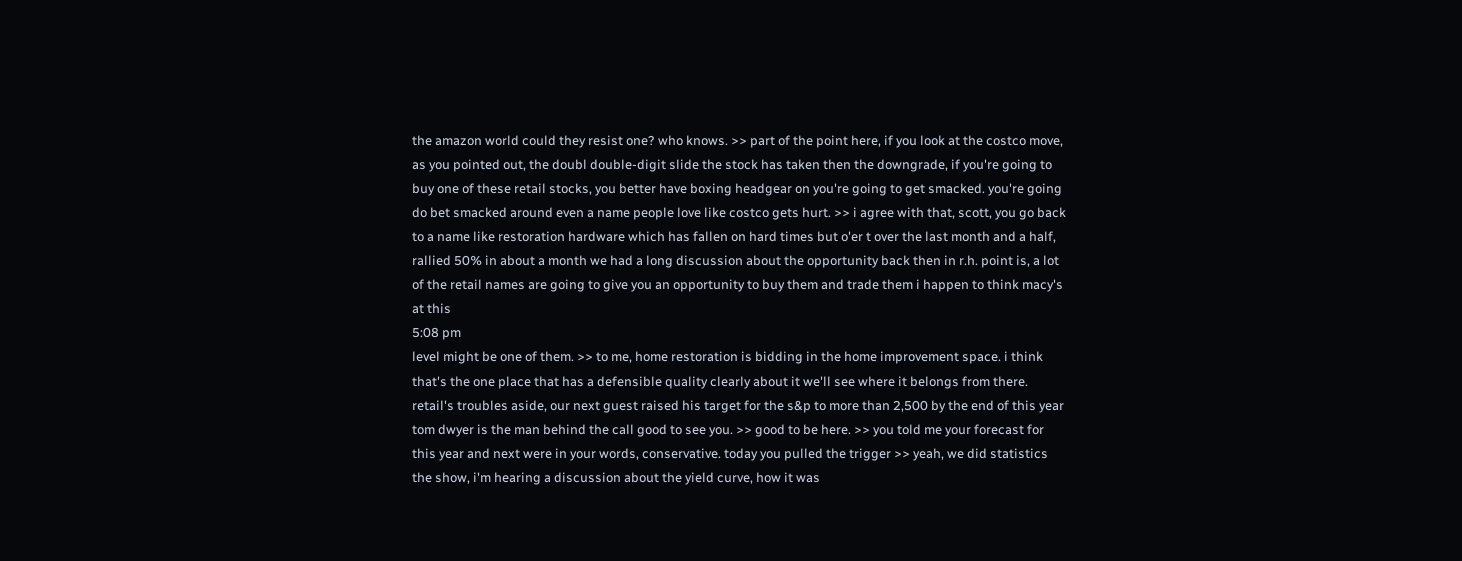the amazon world could they resist one? who knows. >> part of the point here, if you look at the costco move, as you pointed out, the doubl double-digit slide the stock has taken then the downgrade, if you're going to buy one of these retail stocks, you better have boxing headgear on you're going to get smacked. you're going do bet smacked around even a name people love like costco gets hurt. >> i agree with that, scott, you go back to a name like restoration hardware which has fallen on hard times but o'er t over the last month and a half, rallied 50% in about a month we had a long discussion about the opportunity back then in r.h. point is, a lot of the retail names are going to give you an opportunity to buy them and trade them i happen to think macy's at this
5:08 pm
level might be one of them. >> to me, home restoration is bidding in the home improvement space. i think that's the one place that has a defensible quality clearly about it we'll see where it belongs from there. retail's troubles aside, our next guest raised his target for the s&p to more than 2,500 by the end of this year tom dwyer is the man behind the call good to see you. >> good to be here. >> you told me your forecast for this year and next were in your words, conservative. today you pulled the trigger >> yeah, we did statistics the show, i'm hearing a discussion about the yield curve, how it was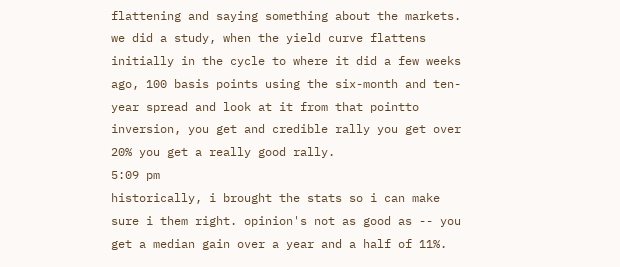flattening and saying something about the markets. we did a study, when the yield curve flattens initially in the cycle to where it did a few weeks ago, 100 basis points using the six-month and ten-year spread and look at it from that pointto inversion, you get and credible rally you get over 20% you get a really good rally.
5:09 pm
historically, i brought the stats so i can make sure i them right. opinion's not as good as -- you get a median gain over a year and a half of 11%.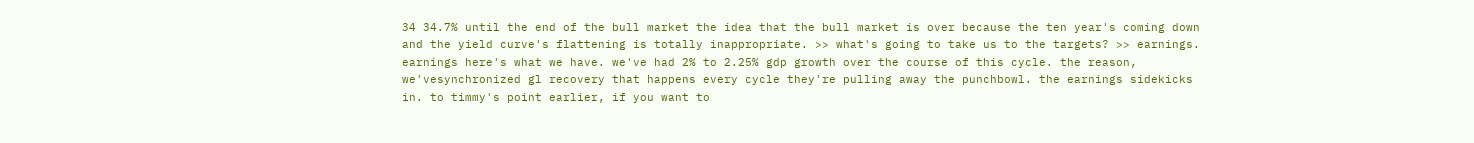34 34.7% until the end of the bull market the idea that the bull market is over because the ten year's coming down and the yield curve's flattening is totally inappropriate. >> what's going to take us to the targets? >> earnings. earnings here's what we have. we've had 2% to 2.25% gdp growth over the course of this cycle. the reason, we'vesynchronized gl recovery that happens every cycle they're pulling away the punchbowl. the earnings sidekicks in. to timmy's point earlier, if you want to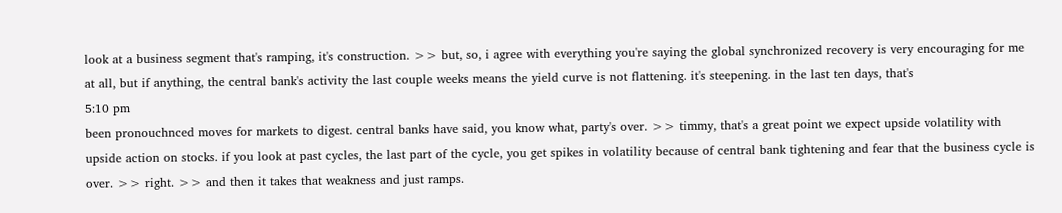look at a business segment that's ramping, it's construction. >> but, so, i agree with everything you're saying the global synchronized recovery is very encouraging for me at all, but if anything, the central bank's activity the last couple weeks means the yield curve is not flattening. it's steepening. in the last ten days, that's
5:10 pm
been pronouchnced moves for markets to digest. central banks have said, you know what, party's over. >> timmy, that's a great point we expect upside volatility with upside action on stocks. if you look at past cycles, the last part of the cycle, you get spikes in volatility because of central bank tightening and fear that the business cycle is over. >> right. >> and then it takes that weakness and just ramps.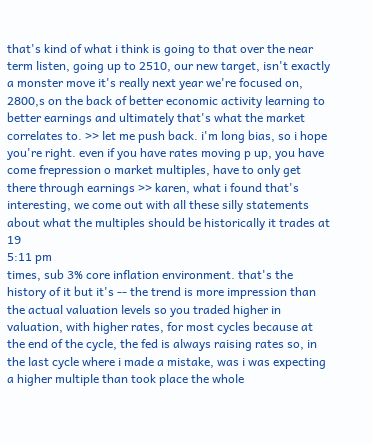that's kind of what i think is going to that over the near term listen, going up to 2510, our new target, isn't exactly a monster move it's really next year we're focused on, 2800,s on the back of better economic activity learning to better earnings and ultimately that's what the market correlates to. >> let me push back. i'm long bias, so i hope you're right. even if you have rates moving p up, you have come frepression o market multiples, have to only get there through earnings >> karen, what i found that's interesting, we come out with all these silly statements about what the multiples should be historically it trades at 19
5:11 pm
times, sub 3% core inflation environment. that's the history of it but it's -- the trend is more impression than the actual valuation levels so you traded higher in valuation, with higher rates, for most cycles because at the end of the cycle, the fed is always raising rates so, in the last cycle where i made a mistake, was i was expecting a higher multiple than took place the whole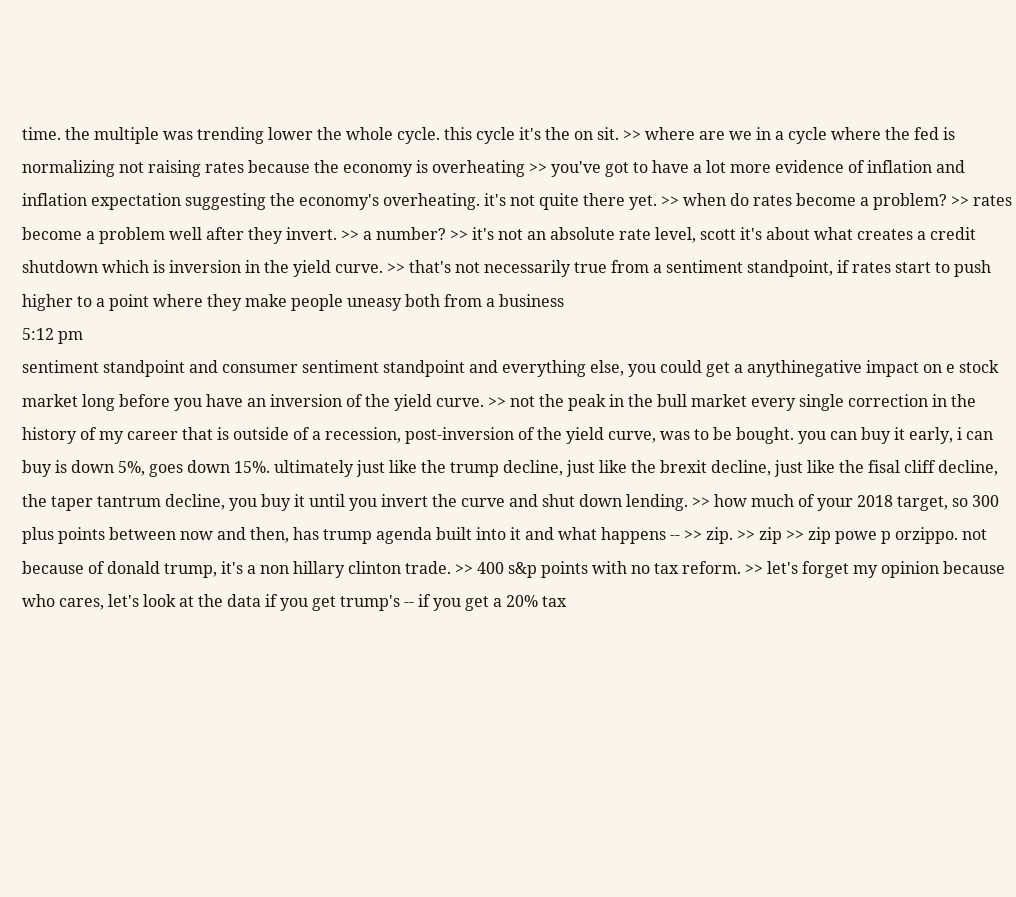time. the multiple was trending lower the whole cycle. this cycle it's the on sit. >> where are we in a cycle where the fed is normalizing not raising rates because the economy is overheating >> you've got to have a lot more evidence of inflation and inflation expectation suggesting the economy's overheating. it's not quite there yet. >> when do rates become a problem? >> rates become a problem well after they invert. >> a number? >> it's not an absolute rate level, scott it's about what creates a credit shutdown which is inversion in the yield curve. >> that's not necessarily true from a sentiment standpoint, if rates start to push higher to a point where they make people uneasy both from a business
5:12 pm
sentiment standpoint and consumer sentiment standpoint and everything else, you could get a anythinegative impact on e stock market long before you have an inversion of the yield curve. >> not the peak in the bull market every single correction in the history of my career that is outside of a recession, post-inversion of the yield curve, was to be bought. you can buy it early, i can buy is down 5%, goes down 15%. ultimately just like the trump decline, just like the brexit decline, just like the fisal cliff decline, the taper tantrum decline, you buy it until you invert the curve and shut down lending. >> how much of your 2018 target, so 300 plus points between now and then, has trump agenda built into it and what happens -- >> zip. >> zip >> zip powe p orzippo. not because of donald trump, it's a non hillary clinton trade. >> 400 s&p points with no tax reform. >> let's forget my opinion because who cares, let's look at the data if you get trump's -- if you get a 20% tax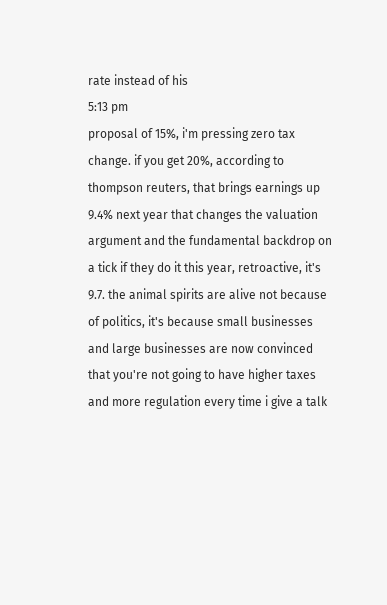rate instead of his
5:13 pm
proposal of 15%, i'm pressing zero tax change. if you get 20%, according to thompson reuters, that brings earnings up 9.4% next year that changes the valuation argument and the fundamental backdrop on a tick if they do it this year, retroactive, it's 9.7. the animal spirits are alive not because of politics, it's because small businesses and large businesses are now convinced that you're not going to have higher taxes and more regulation every time i give a talk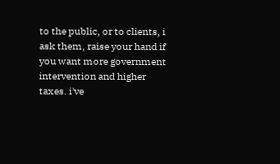to the public, or to clients, i ask them, raise your hand if you want more government intervention and higher taxes. i've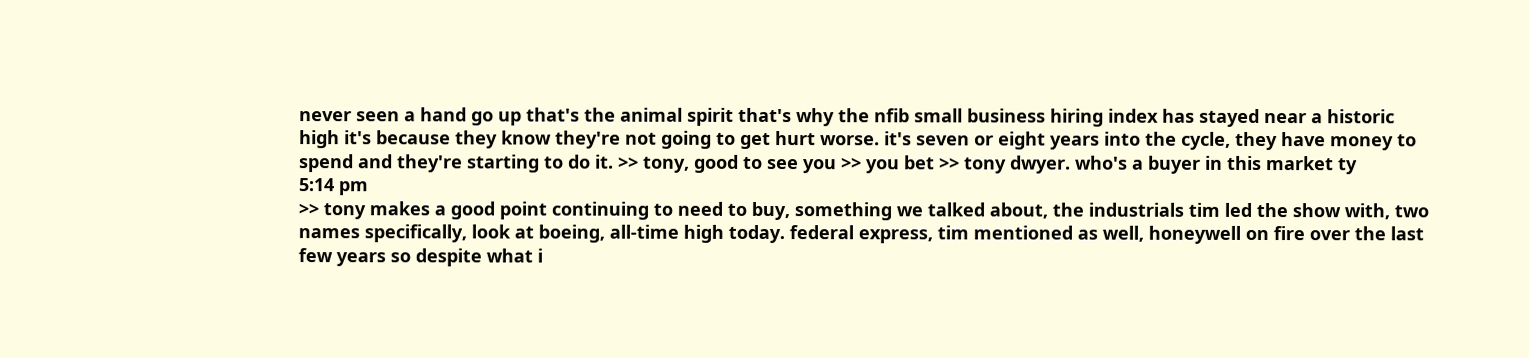never seen a hand go up that's the animal spirit that's why the nfib small business hiring index has stayed near a historic high it's because they know they're not going to get hurt worse. it's seven or eight years into the cycle, they have money to spend and they're starting to do it. >> tony, good to see you >> you bet >> tony dwyer. who's a buyer in this market ty
5:14 pm
>> tony makes a good point continuing to need to buy, something we talked about, the industrials tim led the show with, two names specifically, look at boeing, all-time high today. federal express, tim mentioned as well, honeywell on fire over the last few years so despite what i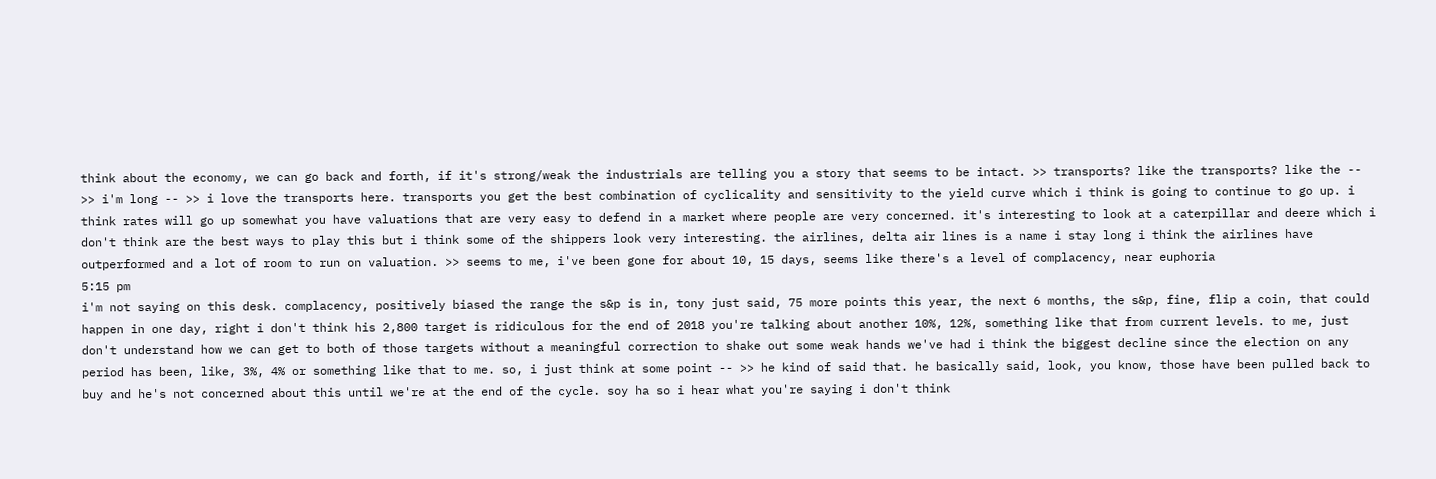think about the economy, we can go back and forth, if it's strong/weak the industrials are telling you a story that seems to be intact. >> transports? like the transports? like the -- >> i'm long -- >> i love the transports here. transports you get the best combination of cyclicality and sensitivity to the yield curve which i think is going to continue to go up. i think rates will go up somewhat you have valuations that are very easy to defend in a market where people are very concerned. it's interesting to look at a caterpillar and deere which i don't think are the best ways to play this but i think some of the shippers look very interesting. the airlines, delta air lines is a name i stay long i think the airlines have outperformed and a lot of room to run on valuation. >> seems to me, i've been gone for about 10, 15 days, seems like there's a level of complacency, near euphoria
5:15 pm
i'm not saying on this desk. complacency, positively biased the range the s&p is in, tony just said, 75 more points this year, the next 6 months, the s&p, fine, flip a coin, that could happen in one day, right i don't think his 2,800 target is ridiculous for the end of 2018 you're talking about another 10%, 12%, something like that from current levels. to me, just don't understand how we can get to both of those targets without a meaningful correction to shake out some weak hands we've had i think the biggest decline since the election on any period has been, like, 3%, 4% or something like that to me. so, i just think at some point -- >> he kind of said that. he basically said, look, you know, those have been pulled back to buy and he's not concerned about this until we're at the end of the cycle. soy ha so i hear what you're saying i don't think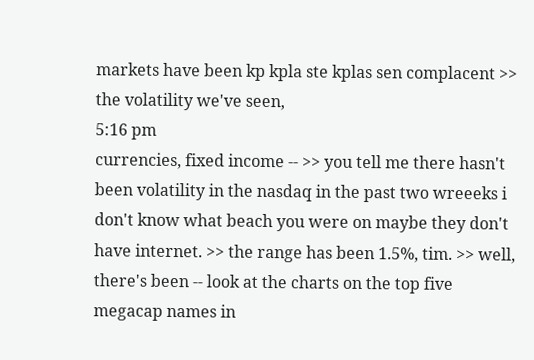markets have been kp kpla ste kplas sen complacent >> the volatility we've seen,
5:16 pm
currencies, fixed income -- >> you tell me there hasn't been volatility in the nasdaq in the past two wreeeks i don't know what beach you were on maybe they don't have internet. >> the range has been 1.5%, tim. >> well, there's been -- look at the charts on the top five megacap names in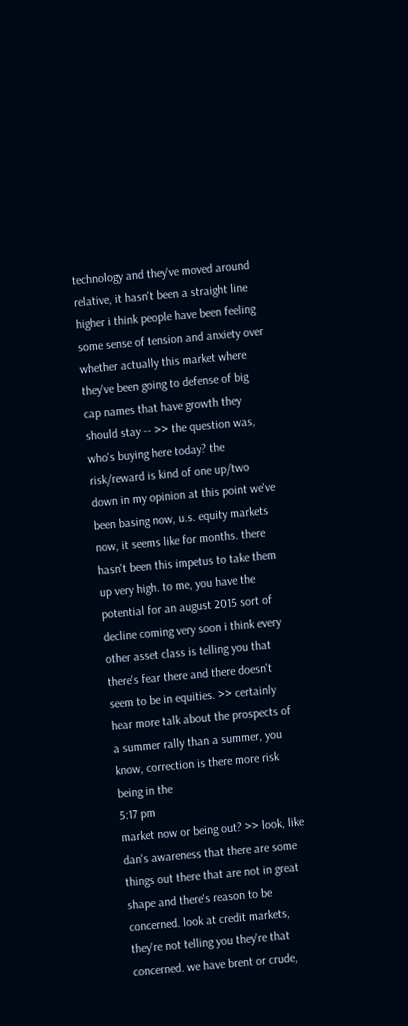technology and they've moved around relative, it hasn't been a straight line higher i think people have been feeling some sense of tension and anxiety over whether actually this market where they've been going to defense of big cap names that have growth they should stay -- >> the question was, who's buying here today? the risk/reward is kind of one up/two down in my opinion at this point we've been basing now, u.s. equity markets now, it seems like for months. there hasn't been this impetus to take them up very high. to me, you have the potential for an august 2015 sort of decline coming very soon i think every other asset class is telling you that there's fear there and there doesn't seem to be in equities. >> certainly hear more talk about the prospects of a summer rally than a summer, you know, correction is there more risk being in the
5:17 pm
market now or being out? >> look, like dan's awareness that there are some things out there that are not in great shape and there's reason to be concerned. look at credit markets, they're not telling you they're that concerned. we have brent or crude,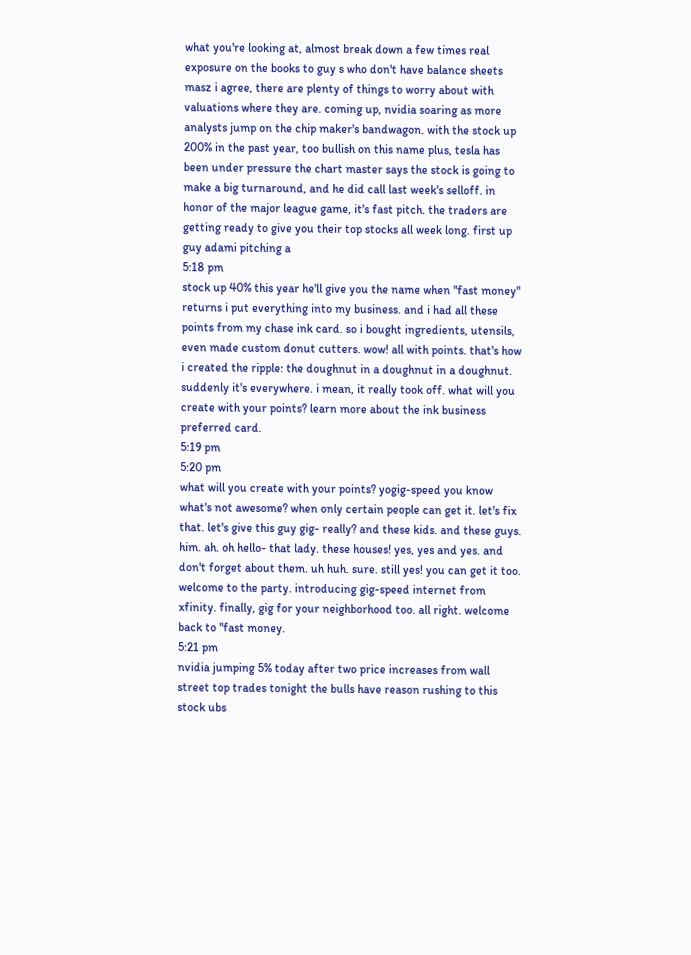what you're looking at, almost break down a few times real exposure on the books to guy s who don't have balance sheets masz i agree, there are plenty of things to worry about with valuations where they are. coming up, nvidia soaring as more analysts jump on the chip maker's bandwagon. with the stock up 200% in the past year, too bullish on this name plus, tesla has been under pressure the chart master says the stock is going to make a big turnaround, and he did call last week's selloff. in honor of the major league game, it's fast pitch. the traders are getting ready to give you their top stocks all week long. first up guy adami pitching a
5:18 pm
stock up 40% this year he'll give you the name when "fast money" returns i put everything into my business. and i had all these points from my chase ink card. so i bought ingredients, utensils, even made custom donut cutters. wow! all with points. that's how i created the ripple: the doughnut in a doughnut in a doughnut. suddenly it's everywhere. i mean, it really took off. what will you create with your points? learn more about the ink business preferred card.
5:19 pm
5:20 pm
what will you create with your points? yogig-speed you know what's not awesome? when only certain people can get it. let's fix that. let's give this guy gig- really? and these kids. and these guys. him. ah. oh hello- that lady. these houses! yes, yes and yes. and don't forget about them. uh huh. sure. still yes! you can get it too. welcome to the party. introducing gig-speed internet from xfinity. finally, gig for your neighborhood too. all right. welcome back to "fast money.
5:21 pm
nvidia jumping 5% today after two price increases from wall street top trades tonight the bulls have reason rushing to this stock ubs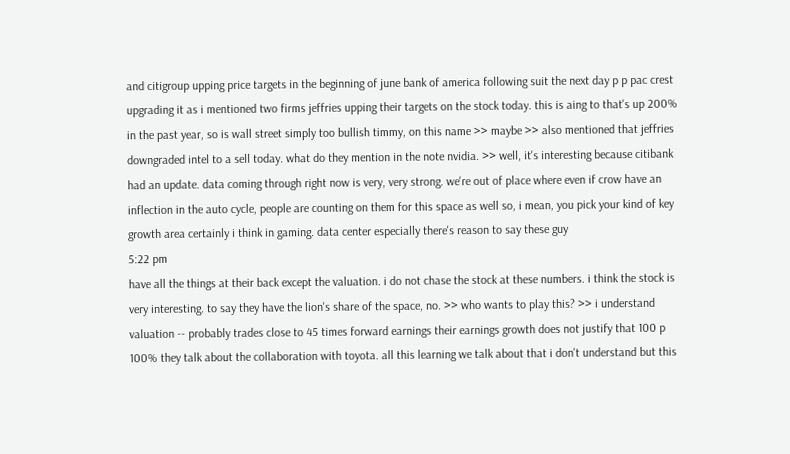and citigroup upping price targets in the beginning of june bank of america following suit the next day p p pac crest upgrading it as i mentioned two firms jeffries upping their targets on the stock today. this is aing to that's up 200% in the past year, so is wall street simply too bullish timmy, on this name >> maybe >> also mentioned that jeffries downgraded intel to a sell today. what do they mention in the note nvidia. >> well, it's interesting because citibank had an update. data coming through right now is very, very strong. we're out of place where even if crow have an inflection in the auto cycle, people are counting on them for this space as well so, i mean, you pick your kind of key growth area certainly i think in gaming. data center especially there's reason to say these guy
5:22 pm
have all the things at their back except the valuation. i do not chase the stock at these numbers. i think the stock is very interesting. to say they have the lion's share of the space, no. >> who wants to play this? >> i understand valuation -- probably trades close to 45 times forward earnings their earnings growth does not justify that 100 p 100% they talk about the collaboration with toyota. all this learning we talk about that i don't understand but this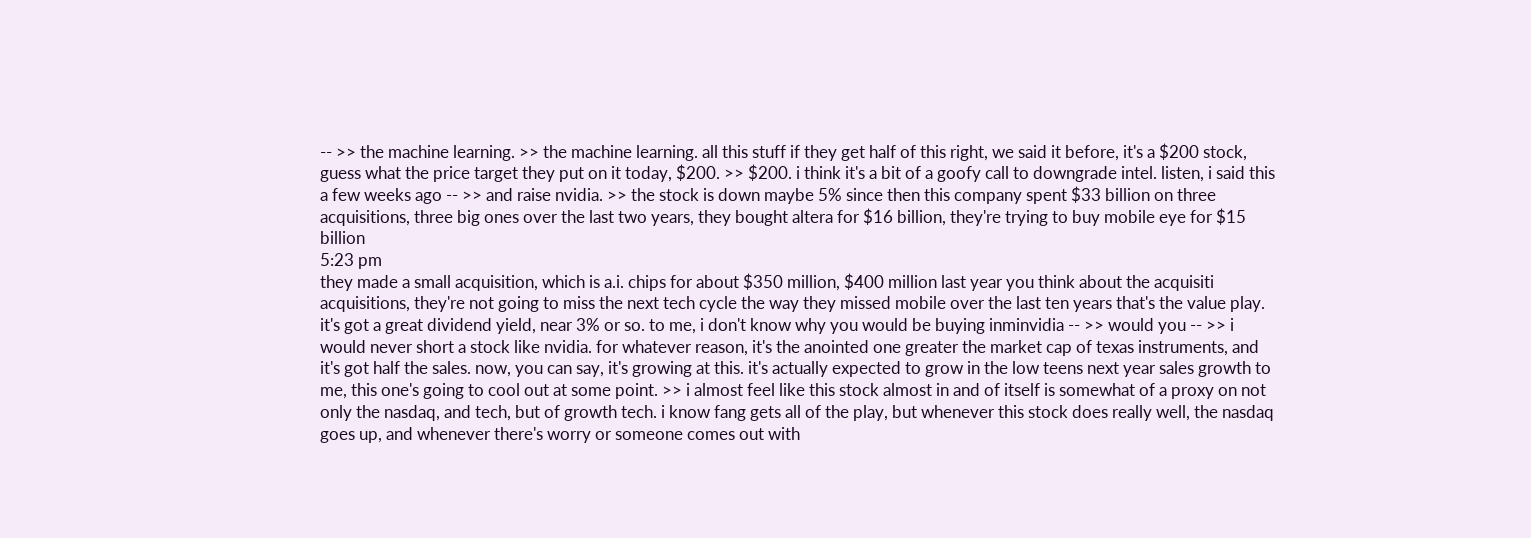-- >> the machine learning. >> the machine learning. all this stuff if they get half of this right, we said it before, it's a $200 stock, guess what the price target they put on it today, $200. >> $200. i think it's a bit of a goofy call to downgrade intel. listen, i said this a few weeks ago -- >> and raise nvidia. >> the stock is down maybe 5% since then this company spent $33 billion on three acquisitions, three big ones over the last two years, they bought altera for $16 billion, they're trying to buy mobile eye for $15 billion
5:23 pm
they made a small acquisition, which is a.i. chips for about $350 million, $400 million last year you think about the acquisiti acquisitions, they're not going to miss the next tech cycle the way they missed mobile over the last ten years that's the value play. it's got a great dividend yield, near 3% or so. to me, i don't know why you would be buying inminvidia -- >> would you -- >> i would never short a stock like nvidia. for whatever reason, it's the anointed one greater the market cap of texas instruments, and it's got half the sales. now, you can say, it's growing at this. it's actually expected to grow in the low teens next year sales growth to me, this one's going to cool out at some point. >> i almost feel like this stock almost in and of itself is somewhat of a proxy on not only the nasdaq, and tech, but of growth tech. i know fang gets all of the play, but whenever this stock does really well, the nasdaq goes up, and whenever there's worry or someone comes out with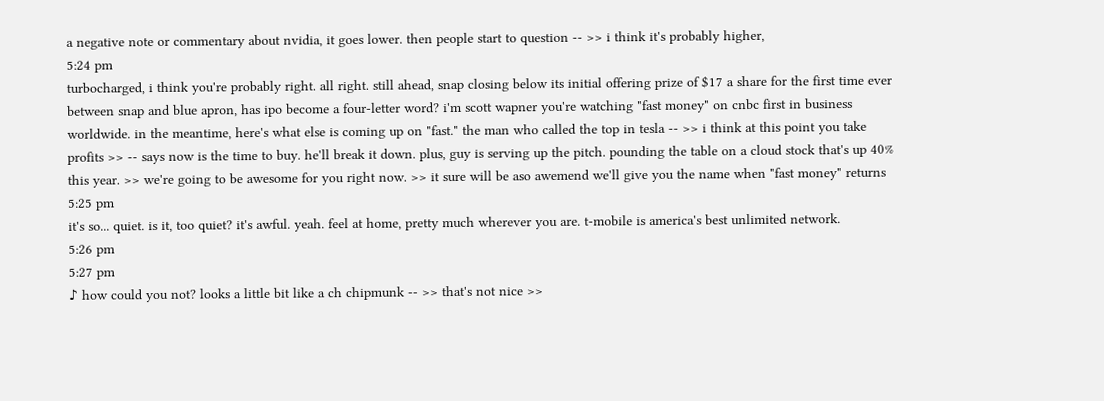a negative note or commentary about nvidia, it goes lower. then people start to question -- >> i think it's probably higher,
5:24 pm
turbocharged, i think you're probably right. all right. still ahead, snap closing below its initial offering prize of $17 a share for the first time ever between snap and blue apron, has ipo become a four-letter word? i'm scott wapner you're watching "fast money" on cnbc first in business worldwide. in the meantime, here's what else is coming up on "fast." the man who called the top in tesla -- >> i think at this point you take profits >> -- says now is the time to buy. he'll break it down. plus, guy is serving up the pitch. pounding the table on a cloud stock that's up 40% this year. >> we're going to be awesome for you right now. >> it sure will be aso awemend we'll give you the name when "fast money" returns
5:25 pm
it's so... quiet. is it, too quiet? it's awful. yeah. feel at home, pretty much wherever you are. t-mobile is america's best unlimited network.
5:26 pm
5:27 pm
♪ how could you not? looks a little bit like a ch chipmunk -- >> that's not nice >>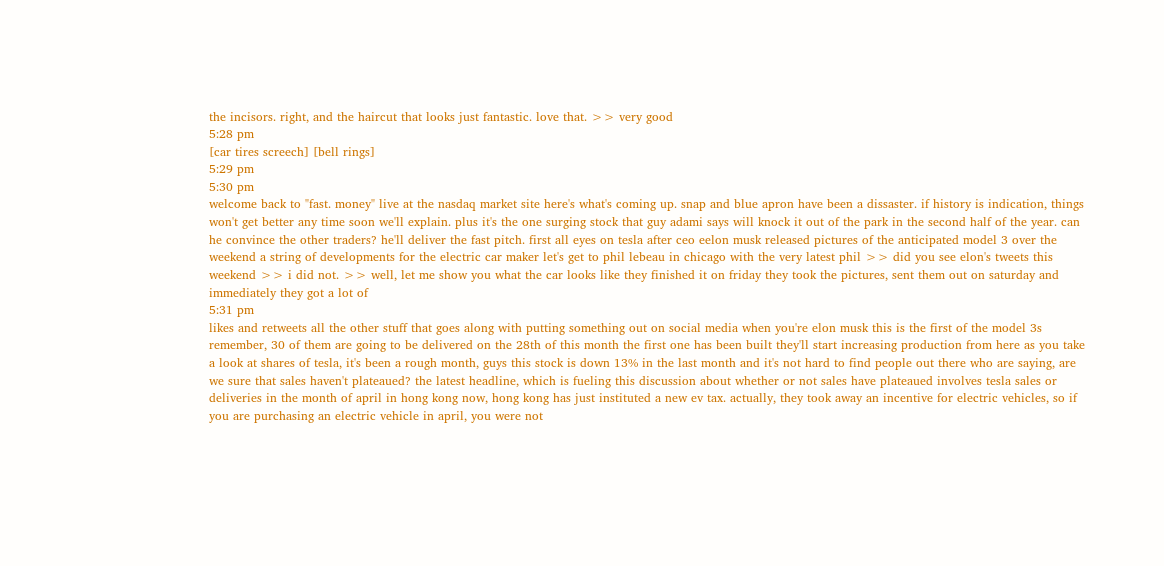the incisors. right, and the haircut that looks just fantastic. love that. >> very good
5:28 pm
[car tires screech] [bell rings]
5:29 pm
5:30 pm
welcome back to "fast. money" live at the nasdaq market site here's what's coming up. snap and blue apron have been a dissaster. if history is indication, things won't get better any time soon we'll explain. plus it's the one surging stock that guy adami says will knock it out of the park in the second half of the year. can he convince the other traders? he'll deliver the fast pitch. first all eyes on tesla after ceo eelon musk released pictures of the anticipated model 3 over the weekend a string of developments for the electric car maker let's get to phil lebeau in chicago with the very latest phil >> did you see elon's tweets this weekend >> i did not. >> well, let me show you what the car looks like they finished it on friday they took the pictures, sent them out on saturday and immediately they got a lot of
5:31 pm
likes and retweets all the other stuff that goes along with putting something out on social media when you're elon musk this is the first of the model 3s remember, 30 of them are going to be delivered on the 28th of this month the first one has been built they'll start increasing production from here as you take a look at shares of tesla, it's been a rough month, guys this stock is down 13% in the last month and it's not hard to find people out there who are saying, are we sure that sales haven't plateaued? the latest headline, which is fueling this discussion about whether or not sales have plateaued involves tesla sales or deliveries in the month of april in hong kong now, hong kong has just instituted a new ev tax. actually, they took away an incentive for electric vehicles, so if you are purchasing an electric vehicle in april, you were not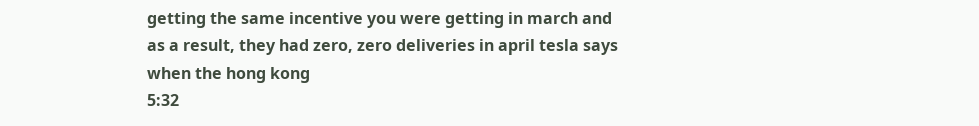getting the same incentive you were getting in march and as a result, they had zero, zero deliveries in april tesla says when the hong kong
5:32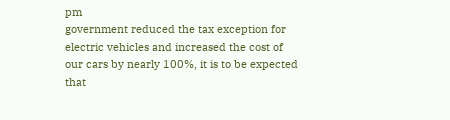pm
government reduced the tax exception for electric vehicles and increased the cost of our cars by nearly 100%, it is to be expected that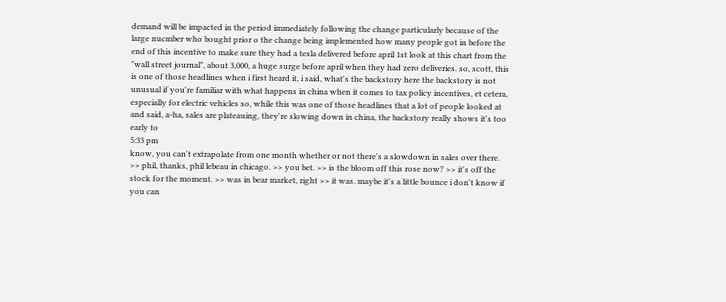demand will be impacted in the period immediately following the change particularly because of the large nucmber who bought prior o the change being implemented how many people got in before the end of this incentive to make sure they had a tesla delivered before april 1st look at this chart from the "wall street journal", about 3,000, a huge surge before april when they had zero deliveries. so, scott, this is one of those headlines when i first heard it, i said, what's the backstory here the backstory is not unusual if you're familiar with what happens in china when it comes to tax policy incentives, et cetera, especially for electric vehicles so, while this was one of those headlines that a lot of people looked at and said, a-ha, sales are plateauing, they're slowing down in china, the backstory really shows it's too early to
5:33 pm
know, you can't extrapolate from one month whether or not there's a slowdown in sales over there. >> phil, thanks, phil lebeau in chicago. >> you bet. >> is the bloom off this rose now? >> it's off the stock for the moment. >> was in bear market, right >> it was. maybe it's a little bounce i don't know if you can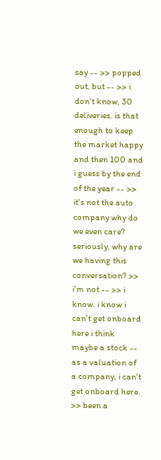say -- >> popped out, but -- >> i don't know, 30 deliveries. is that enough to keep the market happy and then 100 and i guess by the end of the year -- >> it's not the auto company why do we even care? seriously, why are we having this conversation? >> i'm not -- >> i know. i know i can't get onboard here i think maybe a stock -- as a valuation of a company, i can't get onboard here. >> been a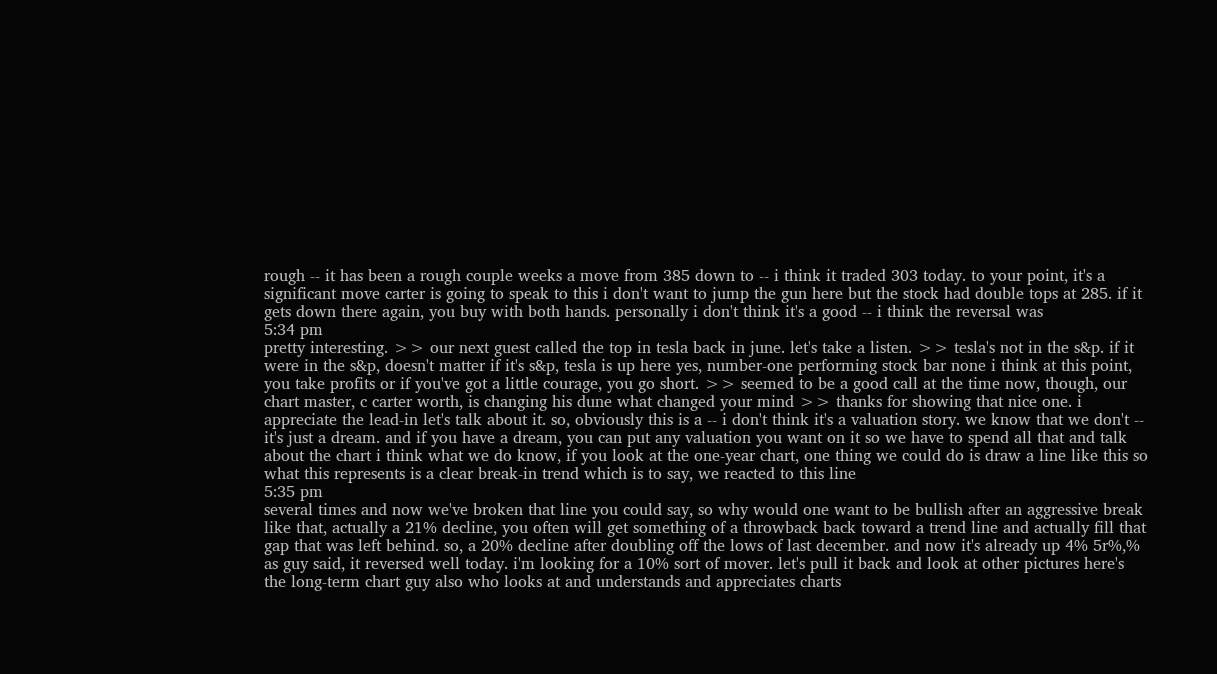rough -- it has been a rough couple weeks a move from 385 down to -- i think it traded 303 today. to your point, it's a significant move carter is going to speak to this i don't want to jump the gun here but the stock had double tops at 285. if it gets down there again, you buy with both hands. personally i don't think it's a good -- i think the reversal was
5:34 pm
pretty interesting. >> our next guest called the top in tesla back in june. let's take a listen. >> tesla's not in the s&p. if it were in the s&p, doesn't matter if it's s&p, tesla is up here yes, number-one performing stock bar none i think at this point, you take profits or if you've got a little courage, you go short. >> seemed to be a good call at the time now, though, our chart master, c carter worth, is changing his dune what changed your mind >> thanks for showing that nice one. i appreciate the lead-in let's talk about it. so, obviously this is a -- i don't think it's a valuation story. we know that we don't -- it's just a dream. and if you have a dream, you can put any valuation you want on it so we have to spend all that and talk about the chart i think what we do know, if you look at the one-year chart, one thing we could do is draw a line like this so what this represents is a clear break-in trend which is to say, we reacted to this line
5:35 pm
several times and now we've broken that line you could say, so why would one want to be bullish after an aggressive break like that, actually a 21% decline, you often will get something of a throwback back toward a trend line and actually fill that gap that was left behind. so, a 20% decline after doubling off the lows of last december. and now it's already up 4% 5r%,% as guy said, it reversed well today. i'm looking for a 10% sort of mover. let's pull it back and look at other pictures here's the long-term chart guy also who looks at and understands and appreciates charts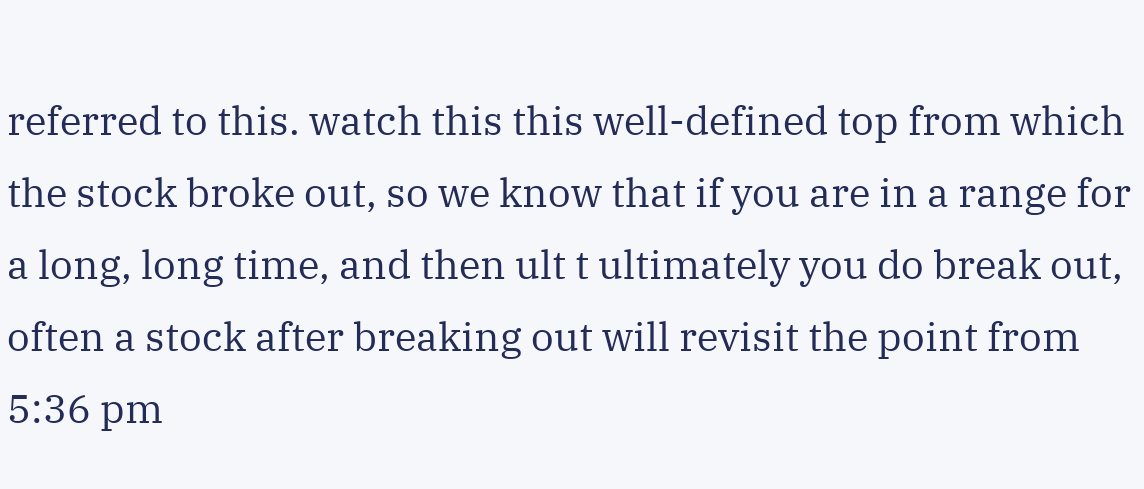referred to this. watch this this well-defined top from which the stock broke out, so we know that if you are in a range for a long, long time, and then ult t ultimately you do break out, often a stock after breaking out will revisit the point from
5:36 pm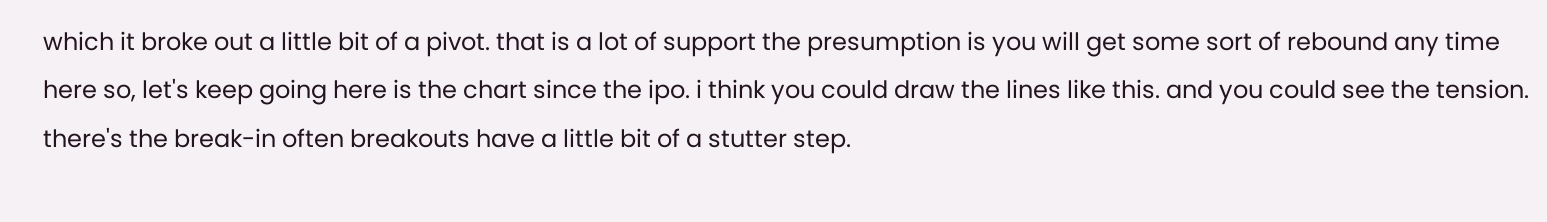which it broke out a little bit of a pivot. that is a lot of support the presumption is you will get some sort of rebound any time here so, let's keep going here is the chart since the ipo. i think you could draw the lines like this. and you could see the tension. there's the break-in often breakouts have a little bit of a stutter step.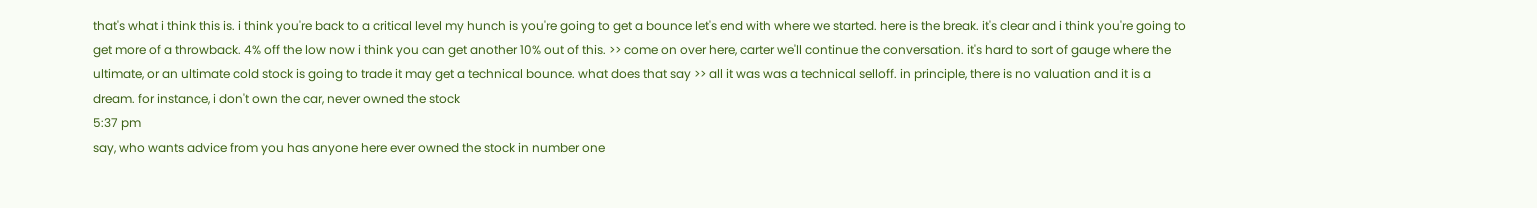that's what i think this is. i think you're back to a critical level my hunch is you're going to get a bounce let's end with where we started. here is the break. it's clear and i think you're going to get more of a throwback. 4% off the low now i think you can get another 10% out of this. >> come on over here, carter we'll continue the conversation. it's hard to sort of gauge where the ultimate, or an ultimate cold stock is going to trade it may get a technical bounce. what does that say >> all it was was a technical selloff. in principle, there is no valuation and it is a dream. for instance, i don't own the car, never owned the stock
5:37 pm
say, who wants advice from you has anyone here ever owned the stock in number one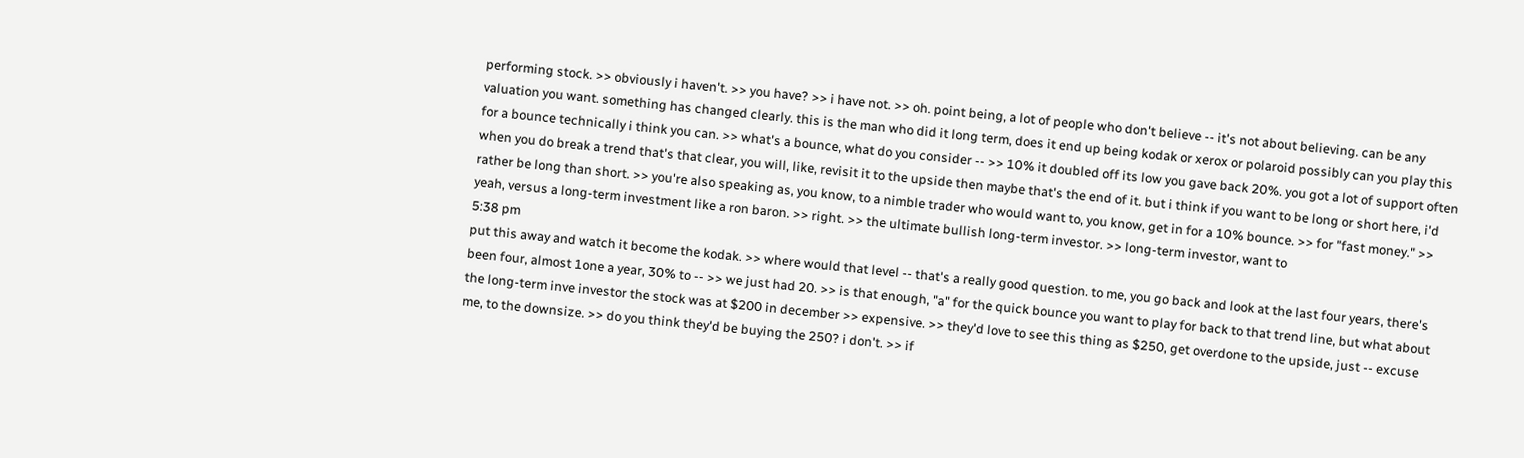performing stock. >> obviously i haven't. >> you have? >> i have not. >> oh. point being, a lot of people who don't believe -- it's not about believing. can be any valuation you want. something has changed clearly. this is the man who did it long term, does it end up being kodak or xerox or polaroid possibly can you play this for a bounce technically i think you can. >> what's a bounce, what do you consider -- >> 10% it doubled off its low you gave back 20%. you got a lot of support often when you do break a trend that's that clear, you will, like, revisit it to the upside then maybe that's the end of it. but i think if you want to be long or short here, i'd rather be long than short. >> you're also speaking as, you know, to a nimble trader who would want to, you know, get in for a 10% bounce. >> for "fast money." >> yeah, versus a long-term investment like a ron baron. >> right. >> the ultimate bullish long-term investor. >> long-term investor, want to
5:38 pm
put this away and watch it become the kodak. >> where would that level -- that's a really good question. to me, you go back and look at the last four years, there's been four, almost 1one a year, 30% to -- >> we just had 20. >> is that enough, "a" for the quick bounce you want to play for back to that trend line, but what about the long-term inve investor the stock was at $200 in december >> expensive. >> they'd love to see this thing as $250, get overdone to the upside, just -- excuse me, to the downsize. >> do you think they'd be buying the 250? i don't. >> if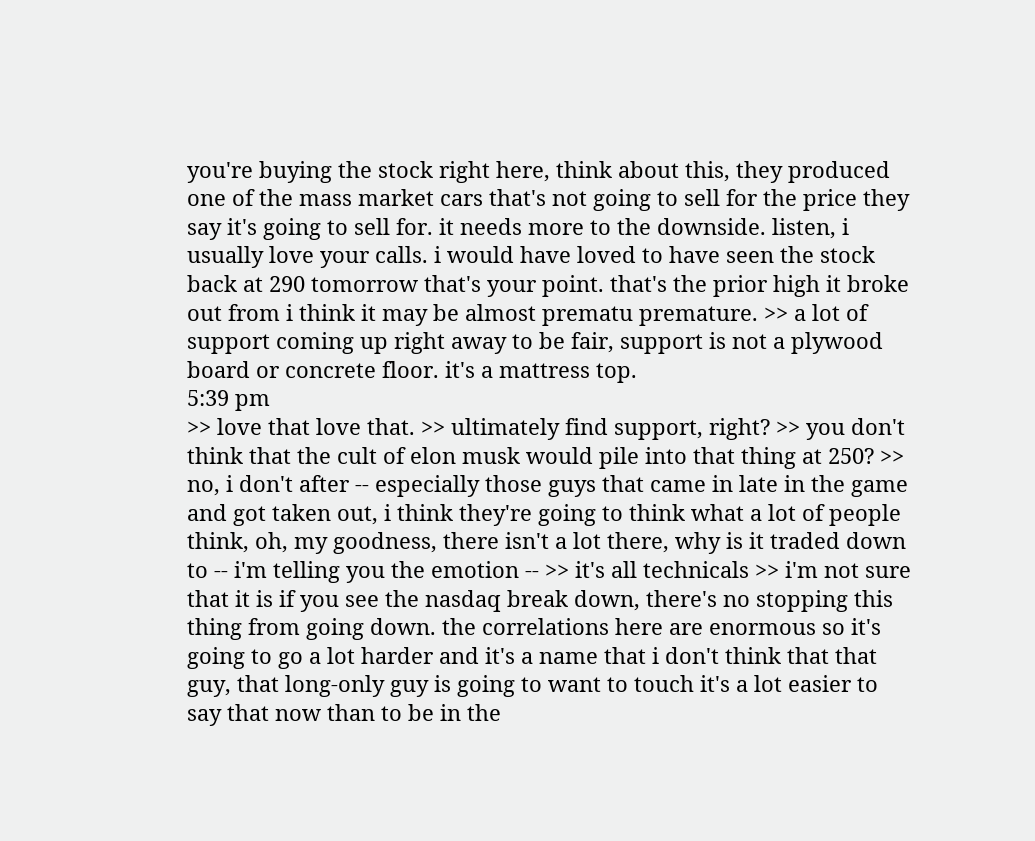you're buying the stock right here, think about this, they produced one of the mass market cars that's not going to sell for the price they say it's going to sell for. it needs more to the downside. listen, i usually love your calls. i would have loved to have seen the stock back at 290 tomorrow that's your point. that's the prior high it broke out from i think it may be almost prematu premature. >> a lot of support coming up right away to be fair, support is not a plywood board or concrete floor. it's a mattress top.
5:39 pm
>> love that love that. >> ultimately find support, right? >> you don't think that the cult of elon musk would pile into that thing at 250? >> no, i don't after -- especially those guys that came in late in the game and got taken out, i think they're going to think what a lot of people think, oh, my goodness, there isn't a lot there, why is it traded down to -- i'm telling you the emotion -- >> it's all technicals >> i'm not sure that it is if you see the nasdaq break down, there's no stopping this thing from going down. the correlations here are enormous so it's going to go a lot harder and it's a name that i don't think that that guy, that long-only guy is going to want to touch it's a lot easier to say that now than to be in the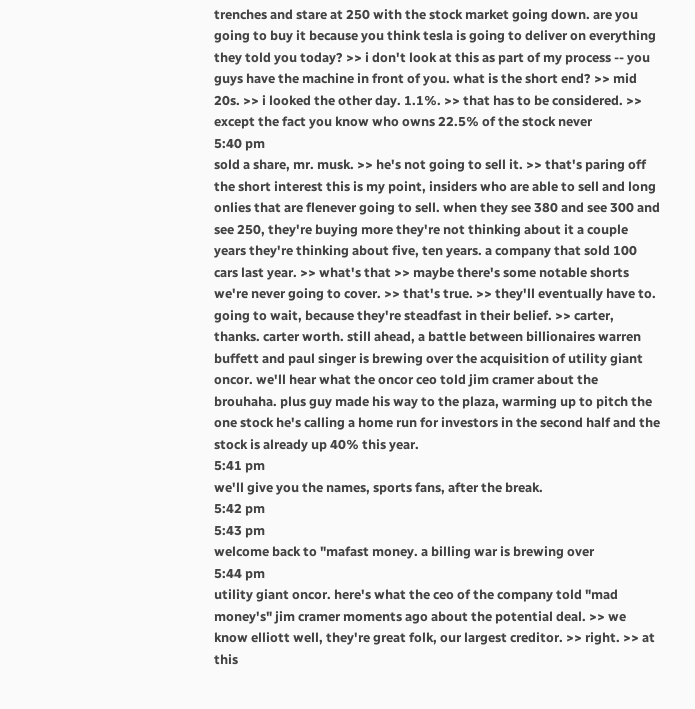trenches and stare at 250 with the stock market going down. are you going to buy it because you think tesla is going to deliver on everything they told you today? >> i don't look at this as part of my process -- you guys have the machine in front of you. what is the short end? >> mid 20s. >> i looked the other day. 1.1%. >> that has to be considered. >> except the fact you know who owns 22.5% of the stock never
5:40 pm
sold a share, mr. musk. >> he's not going to sell it. >> that's paring off the short interest this is my point, insiders who are able to sell and long onlies that are flenever going to sell. when they see 380 and see 300 and see 250, they're buying more they're not thinking about it a couple years they're thinking about five, ten years. a company that sold 100 cars last year. >> what's that >> maybe there's some notable shorts we're never going to cover. >> that's true. >> they'll eventually have to. going to wait, because they're steadfast in their belief. >> carter, thanks. carter worth. still ahead, a battle between billionaires warren buffett and paul singer is brewing over the acquisition of utility giant oncor. we'll hear what the oncor ceo told jim cramer about the brouhaha. plus guy made his way to the plaza, warming up to pitch the one stock he's calling a home run for investors in the second half and the stock is already up 40% this year.
5:41 pm
we'll give you the names, sports fans, after the break.
5:42 pm
5:43 pm
welcome back to "mafast money. a billing war is brewing over
5:44 pm
utility giant oncor. here's what the ceo of the company told "mad money's" jim cramer moments ago about the potential deal. >> we know elliott well, they're great folk, our largest creditor. >> right. >> at this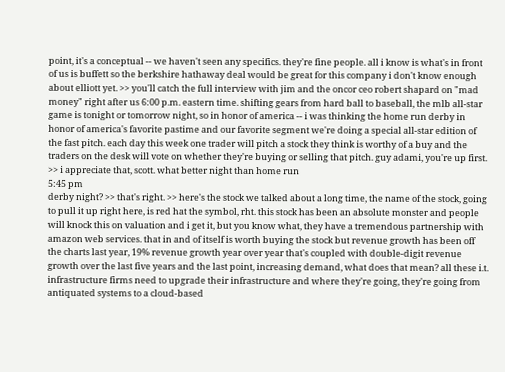point, it's a conceptual -- we haven't seen any specifics. they're fine people. all i know is what's in front of us is buffett so the berkshire hathaway deal would be great for this company i don't know enough about elliott yet. >> you'll catch the full interview with jim and the oncor ceo robert shapard on "mad money" right after us 6:00 p.m. eastern time. shifting gears from hard ball to baseball, the mlb all-star game is tonight or tomorrow night, so in honor of america -- i was thinking the home run derby in honor of america's favorite pastime and our favorite segment we're doing a special all-star edition of the fast pitch. each day this week one trader will pitch a stock they think is worthy of a buy and the traders on the desk will vote on whether they're buying or selling that pitch. guy adami, you're up first. >> i appreciate that, scott. what better night than home run
5:45 pm
derby night? >> that's right. >> here's the stock we talked about a long time, the name of the stock, going to pull it up right here, is red hat the symbol, rht. this stock has been an absolute monster and people will knock this on valuation and i get it, but you know what, they have a tremendous partnership with amazon web services. that in and of itself is worth buying the stock but revenue growth has been off the charts last year, 19% revenue growth year over year that's coupled with double-digit revenue growth over the last five years and the last point, increasing demand, what does that mean? all these i.t. infrastructure firms need to upgrade their infrastructure and where they're going, they're going from antiquated systems to a cloud-based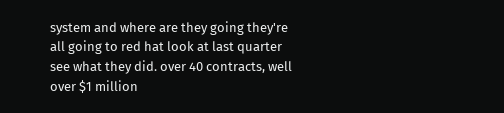system and where are they going they're all going to red hat look at last quarter see what they did. over 40 contracts, well over $1 million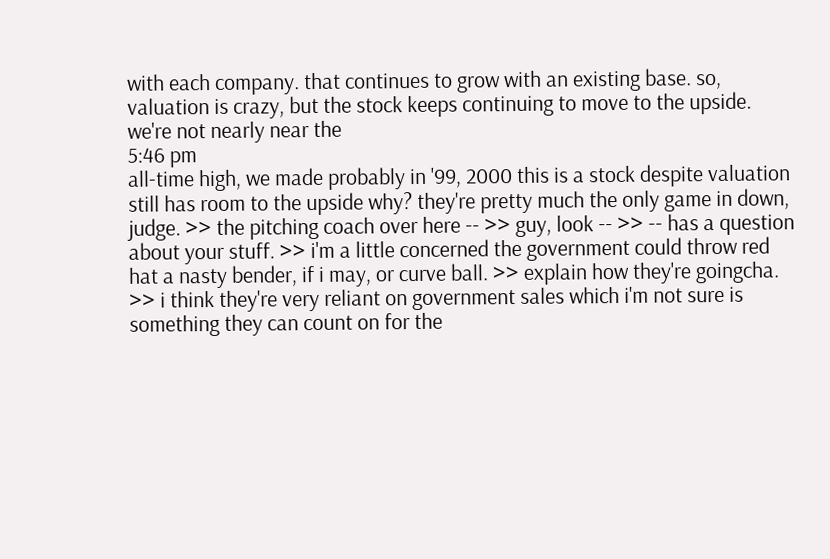with each company. that continues to grow with an existing base. so, valuation is crazy, but the stock keeps continuing to move to the upside. we're not nearly near the
5:46 pm
all-time high, we made probably in '99, 2000 this is a stock despite valuation still has room to the upside why? they're pretty much the only game in down, judge. >> the pitching coach over here -- >> guy, look -- >> -- has a question about your stuff. >> i'm a little concerned the government could throw red hat a nasty bender, if i may, or curve ball. >> explain how they're goingcha. >> i think they're very reliant on government sales which i'm not sure is something they can count on for the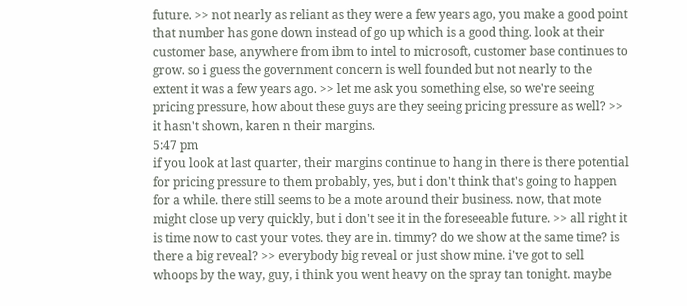future. >> not nearly as reliant as they were a few years ago, you make a good point that number has gone down instead of go up which is a good thing. look at their customer base, anywhere from ibm to intel to microsoft, customer base continues to grow. so i guess the government concern is well founded but not nearly to the extent it was a few years ago. >> let me ask you something else, so we're seeing pricing pressure, how about these guys are they seeing pricing pressure as well? >> it hasn't shown, karen n their margins.
5:47 pm
if you look at last quarter, their margins continue to hang in there is there potential for pricing pressure to them probably, yes, but i don't think that's going to happen for a while. there still seems to be a mote around their business. now, that mote might close up very quickly, but i don't see it in the foreseeable future. >> all right it is time now to cast your votes. they are in. timmy? do we show at the same time? is there a big reveal? >> everybody big reveal or just show mine. i've got to sell whoops by the way, guy, i think you went heavy on the spray tan tonight. maybe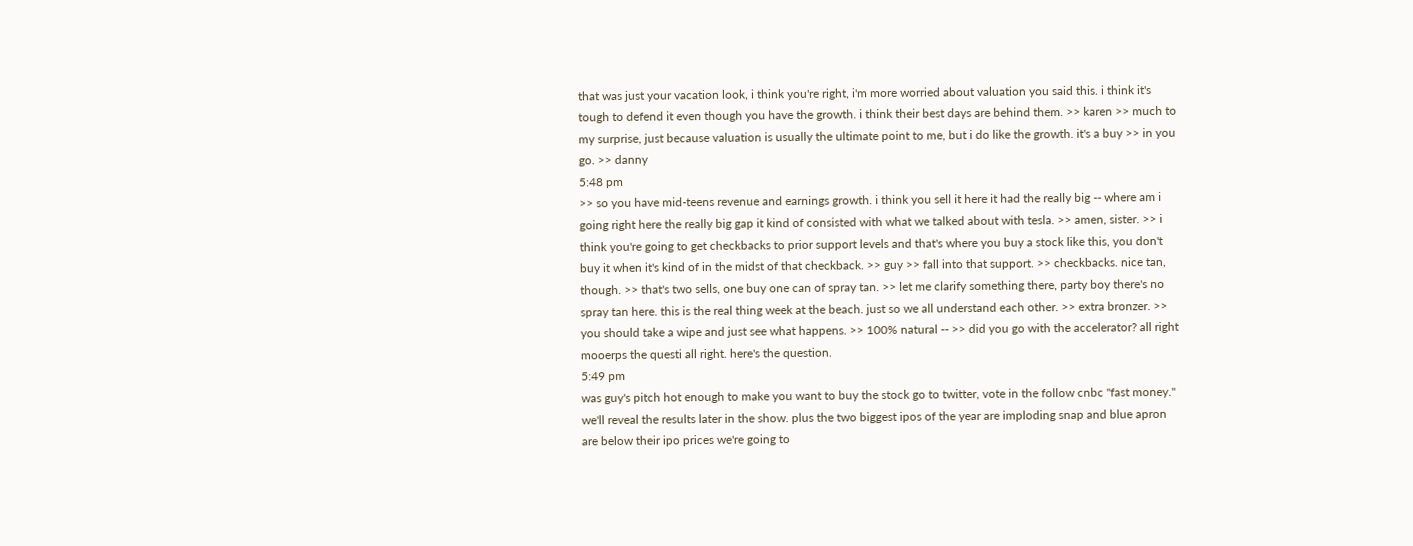that was just your vacation look, i think you're right, i'm more worried about valuation you said this. i think it's tough to defend it even though you have the growth. i think their best days are behind them. >> karen >> much to my surprise, just because valuation is usually the ultimate point to me, but i do like the growth. it's a buy >> in you go. >> danny
5:48 pm
>> so you have mid-teens revenue and earnings growth. i think you sell it here it had the really big -- where am i going right here the really big gap it kind of consisted with what we talked about with tesla. >> amen, sister. >> i think you're going to get checkbacks to prior support levels and that's where you buy a stock like this, you don't buy it when it's kind of in the midst of that checkback. >> guy >> fall into that support. >> checkbacks. nice tan, though. >> that's two sells, one buy one can of spray tan. >> let me clarify something there, party boy there's no spray tan here. this is the real thing week at the beach. just so we all understand each other. >> extra bronzer. >> you should take a wipe and just see what happens. >> 100% natural -- >> did you go with the accelerator? all right mooerps the questi all right. here's the question.
5:49 pm
was guy's pitch hot enough to make you want to buy the stock go to twitter, vote in the follow cnbc "fast money." we'll reveal the results later in the show. plus the two biggest ipos of the year are imploding snap and blue apron are below their ipo prices we're going to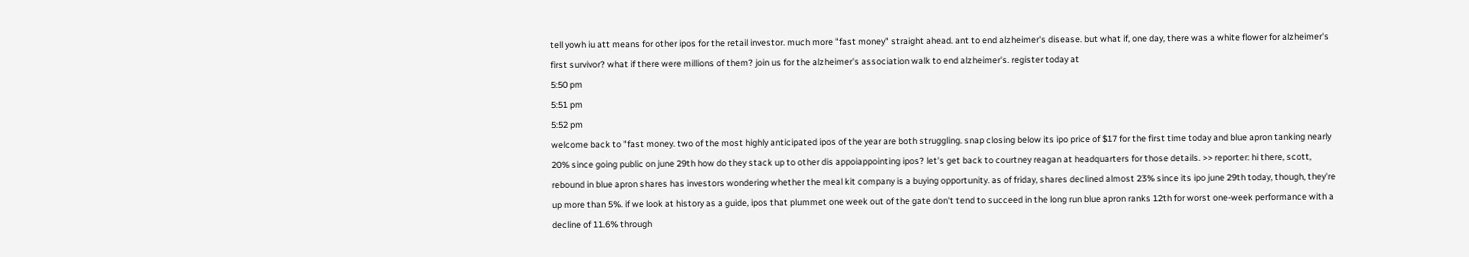tell yowh iu att means for other ipos for the retail investor. much more "fast money" straight ahead. ant to end alzheimer's disease. but what if, one day, there was a white flower for alzheimer's first survivor? what if there were millions of them? join us for the alzheimer's association walk to end alzheimer's. register today at
5:50 pm
5:51 pm
5:52 pm
welcome back to "fast money. two of the most highly anticipated ipos of the year are both struggling. snap closing below its ipo price of $17 for the first time today and blue apron tanking nearly 20% since going public on june 29th how do they stack up to other dis appoiappointing ipos? let's get back to courtney reagan at headquarters for those details. >> reporter: hi there, scott, rebound in blue apron shares has investors wondering whether the meal kit company is a buying opportunity. as of friday, shares declined almost 23% since its ipo june 29th today, though, they're up more than 5%. if we look at history as a guide, ipos that plummet one week out of the gate don't tend to succeed in the long run blue apron ranks 12th for worst one-week performance with a decline of 11.6% through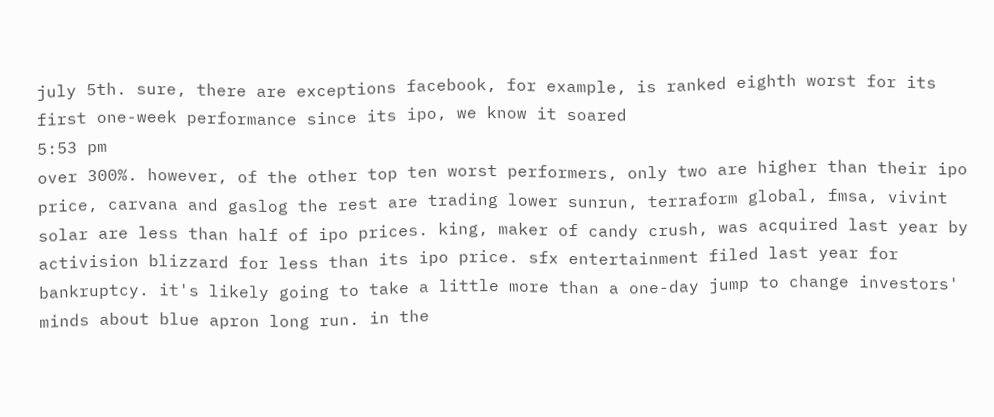july 5th. sure, there are exceptions facebook, for example, is ranked eighth worst for its first one-week performance since its ipo, we know it soared
5:53 pm
over 300%. however, of the other top ten worst performers, only two are higher than their ipo price, carvana and gaslog the rest are trading lower sunrun, terraform global, fmsa, vivint solar are less than half of ipo prices. king, maker of candy crush, was acquired last year by activision blizzard for less than its ipo price. sfx entertainment filed last year for bankruptcy. it's likely going to take a little more than a one-day jump to change investors' minds about blue apron long run. in the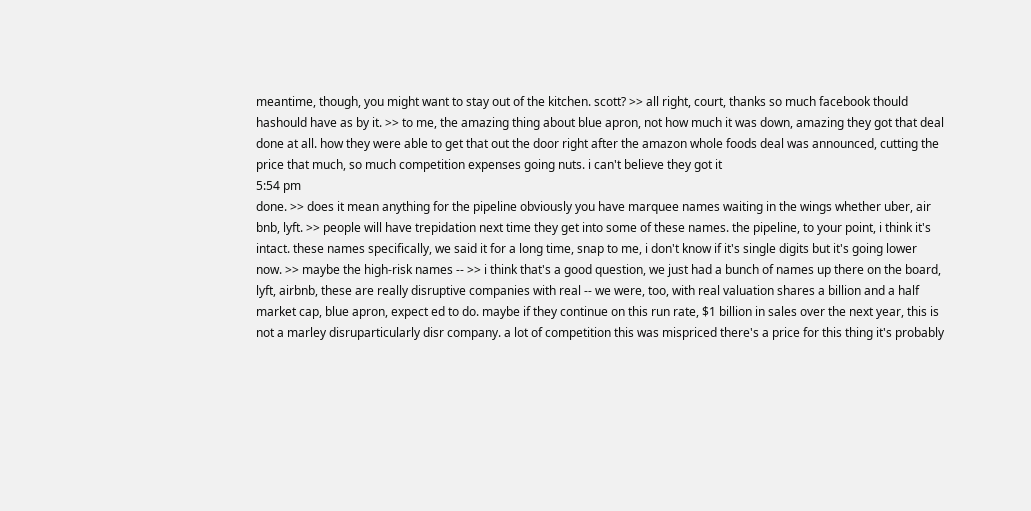meantime, though, you might want to stay out of the kitchen. scott? >> all right, court, thanks so much facebook thould hashould have as by it. >> to me, the amazing thing about blue apron, not how much it was down, amazing they got that deal done at all. how they were able to get that out the door right after the amazon whole foods deal was announced, cutting the price that much, so much competition expenses going nuts. i can't believe they got it
5:54 pm
done. >> does it mean anything for the pipeline obviously you have marquee names waiting in the wings whether uber, air bnb, lyft. >> people will have trepidation next time they get into some of these names. the pipeline, to your point, i think it's intact. these names specifically, we said it for a long time, snap to me, i don't know if it's single digits but it's going lower now. >> maybe the high-risk names -- >> i think that's a good question, we just had a bunch of names up there on the board, lyft, airbnb, these are really disruptive companies with real -- we were, too, with real valuation shares a billion and a half market cap, blue apron, expect ed to do. maybe if they continue on this run rate, $1 billion in sales over the next year, this is not a marley disruparticularly disr company. a lot of competition this was mispriced there's a price for this thing it's probably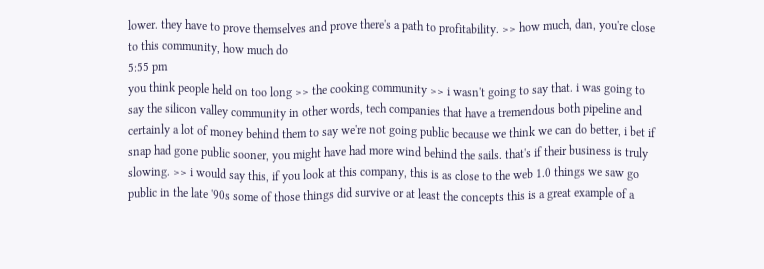lower. they have to prove themselves and prove there's a path to profitability. >> how much, dan, you're close to this community, how much do
5:55 pm
you think people held on too long >> the cooking community >> i wasn't going to say that. i was going to say the silicon valley community in other words, tech companies that have a tremendous both pipeline and certainly a lot of money behind them to say we're not going public because we think we can do better, i bet if snap had gone public sooner, you might have had more wind behind the sails. that's if their business is truly slowing. >> i would say this, if you look at this company, this is as close to the web 1.0 things we saw go public in the late '90s some of those things did survive or at least the concepts this is a great example of a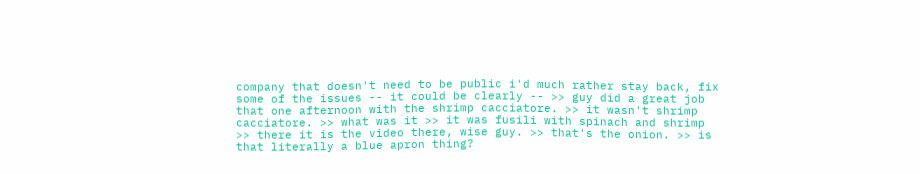company that doesn't need to be public i'd much rather stay back, fix some of the issues -- it could be clearly -- >> guy did a great job that one afternoon with the shrimp cacciatore. >> it wasn't shrimp cacciatore. >> what was it >> it was fusili with spinach and shrimp >> there it is the video there, wise guy. >> that's the onion. >> is that literally a blue apron thing?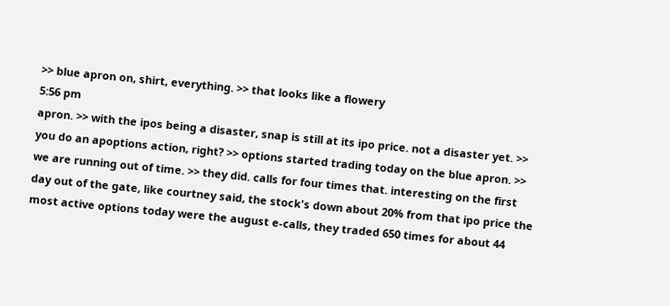>> blue apron on, shirt, everything. >> that looks like a flowery
5:56 pm
apron. >> with the ipos being a disaster, snap is still at its ipo price. not a disaster yet. >> you do an apoptions action, right? >> options started trading today on the blue apron. >> we are running out of time. >> they did. calls for four times that. interesting on the first day out of the gate, like courtney said, the stock's down about 20% from that ipo price the most active options today were the august e-calls, they traded 650 times for about 44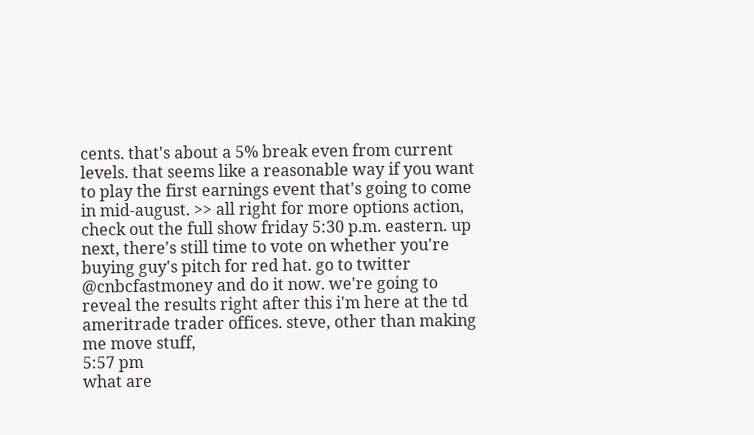cents. that's about a 5% break even from current levels. that seems like a reasonable way if you want to play the first earnings event that's going to come in mid-august. >> all right for more options action, check out the full show friday 5:30 p.m. eastern. up next, there's still time to vote on whether you're buying guy's pitch for red hat. go to twitter @cnbcfastmoney and do it now. we're going to reveal the results right after this i'm here at the td ameritrade trader offices. steve, other than making me move stuff,
5:57 pm
what are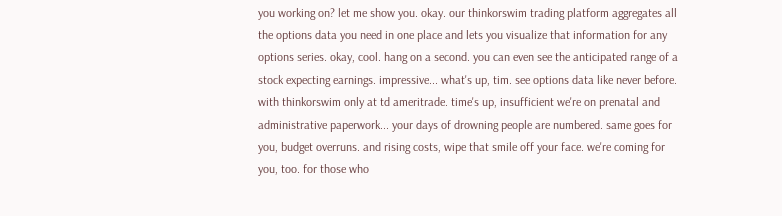you working on? let me show you. okay. our thinkorswim trading platform aggregates all the options data you need in one place and lets you visualize that information for any options series. okay, cool. hang on a second. you can even see the anticipated range of a stock expecting earnings. impressive... what's up, tim. see options data like never before. with thinkorswim only at td ameritrade. time's up, insufficient we're on prenatal and administrative paperwork... your days of drowning people are numbered. same goes for you, budget overruns. and rising costs, wipe that smile off your face. we're coming for you, too. for those who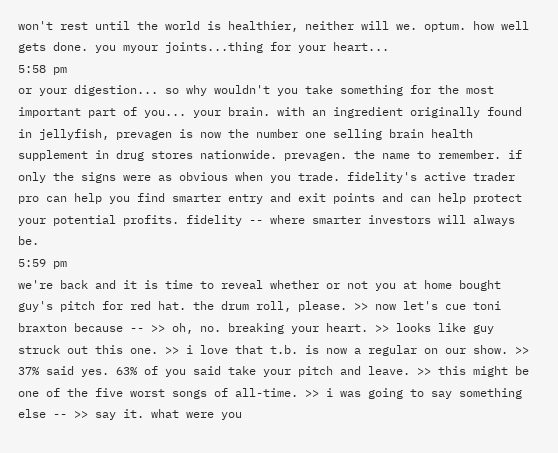won't rest until the world is healthier, neither will we. optum. how well gets done. you myour joints...thing for your heart...
5:58 pm
or your digestion... so why wouldn't you take something for the most important part of you... your brain. with an ingredient originally found in jellyfish, prevagen is now the number one selling brain health supplement in drug stores nationwide. prevagen. the name to remember. if only the signs were as obvious when you trade. fidelity's active trader pro can help you find smarter entry and exit points and can help protect your potential profits. fidelity -- where smarter investors will always be.
5:59 pm
we're back and it is time to reveal whether or not you at home bought guy's pitch for red hat. the drum roll, please. >> now let's cue toni braxton because -- >> oh, no. breaking your heart. >> looks like guy struck out this one. >> i love that t.b. is now a regular on our show. >> 37% said yes. 63% of you said take your pitch and leave. >> this might be one of the five worst songs of all-time. >> i was going to say something else -- >> say it. what were you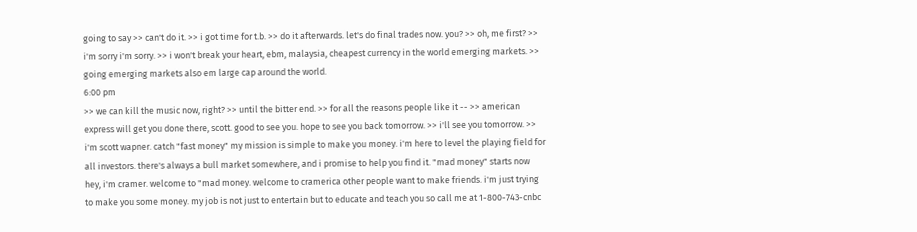going to say >> can't do it. >> i got time for t.b. >> do it afterwards. let's do final trades now. you? >> oh, me first? >> i'm sorry i'm sorry. >> i won't break your heart, ebm, malaysia, cheapest currency in the world emerging markets. >> going emerging markets also em large cap around the world.
6:00 pm
>> we can kill the music now, right? >> until the bitter end. >> for all the reasons people like it -- >> american express will get you done there, scott. good to see you. hope to see you back tomorrow. >> i'll see you tomorrow. >> i'm scott wapner. catch "fast money" my mission is simple to make you money. i'm here to level the playing field for all investors. there's always a bull market somewhere, and i promise to help you find it. "mad money" starts now hey, i'm cramer. welcome to "mad money. welcome to cramerica other people want to make friends. i'm just trying to make you some money. my job is not just to entertain but to educate and teach you so call me at 1-800-743-cnbc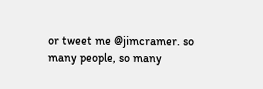or tweet me @jimcramer. so many people, so many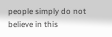people simply do not believe in this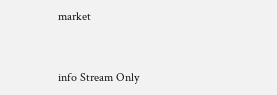market


info Stream Only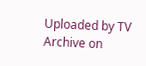Uploaded by TV Archive on